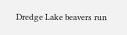Dredge Lake beavers run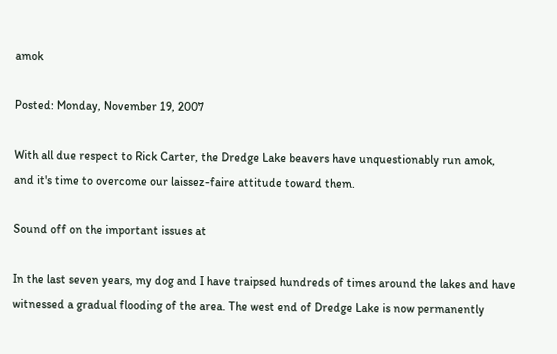amok

Posted: Monday, November 19, 2007

With all due respect to Rick Carter, the Dredge Lake beavers have unquestionably run amok, and it's time to overcome our laissez-faire attitude toward them.

Sound off on the important issues at

In the last seven years, my dog and I have traipsed hundreds of times around the lakes and have witnessed a gradual flooding of the area. The west end of Dredge Lake is now permanently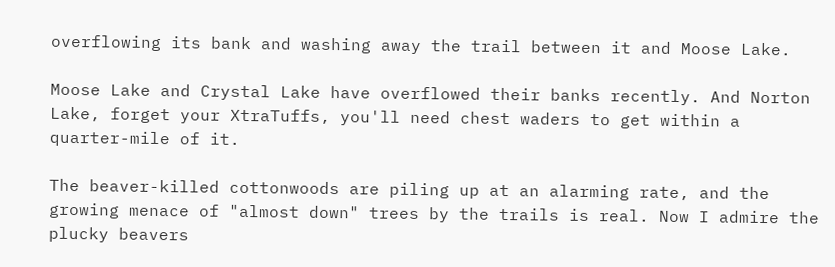overflowing its bank and washing away the trail between it and Moose Lake.

Moose Lake and Crystal Lake have overflowed their banks recently. And Norton Lake, forget your XtraTuffs, you'll need chest waders to get within a quarter-mile of it.

The beaver-killed cottonwoods are piling up at an alarming rate, and the growing menace of "almost down" trees by the trails is real. Now I admire the plucky beavers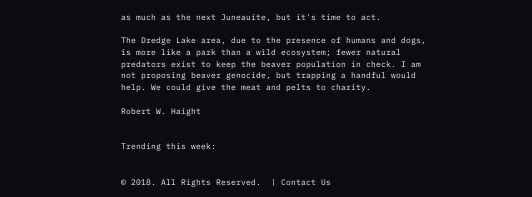as much as the next Juneauite, but it's time to act.

The Dredge Lake area, due to the presence of humans and dogs, is more like a park than a wild ecosystem; fewer natural predators exist to keep the beaver population in check. I am not proposing beaver genocide, but trapping a handful would help. We could give the meat and pelts to charity.

Robert W. Haight


Trending this week:


© 2018. All Rights Reserved.  | Contact Us